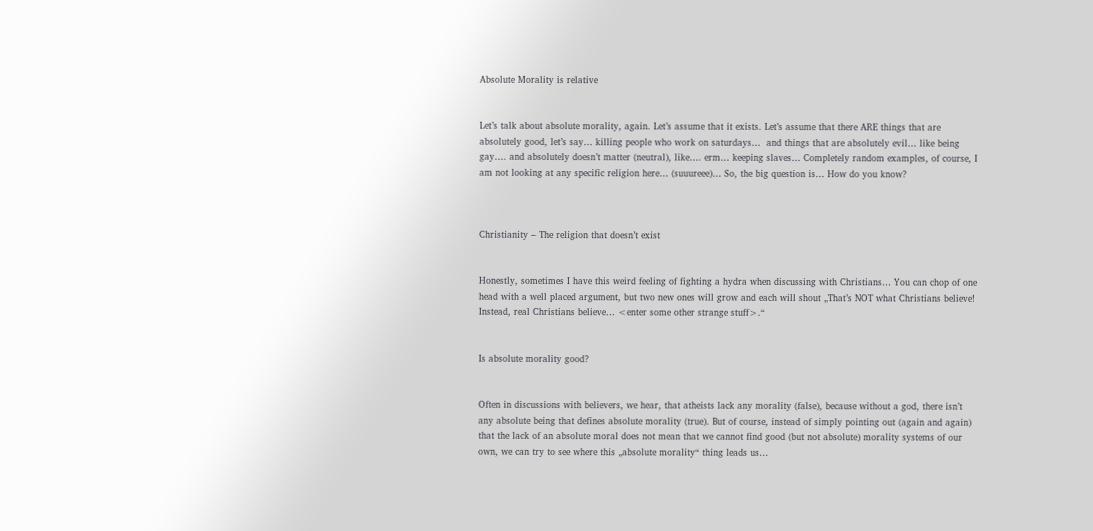Absolute Morality is relative


Let’s talk about absolute morality, again. Let’s assume that it exists. Let’s assume that there ARE things that are absolutely good, let’s say… killing people who work on saturdays…  and things that are absolutely evil… like being gay…. and absolutely doesn’t matter (neutral), like…. erm… keeping slaves… Completely random examples, of course, I am not looking at any specific religion here… (suuureee)… So, the big question is… How do you know?



Christianity – The religion that doesn’t exist


Honestly, sometimes I have this weird feeling of fighting a hydra when discussing with Christians… You can chop of one head with a well placed argument, but two new ones will grow and each will shout „That’s NOT what Christians believe! Instead, real Christians believe… <enter some other strange stuff>.“


Is absolute morality good?


Often in discussions with believers, we hear, that atheists lack any morality (false), because without a god, there isn’t any absolute being that defines absolute morality (true). But of course, instead of simply pointing out (again and again) that the lack of an absolute moral does not mean that we cannot find good (but not absolute) morality systems of our own, we can try to see where this „absolute morality“ thing leads us…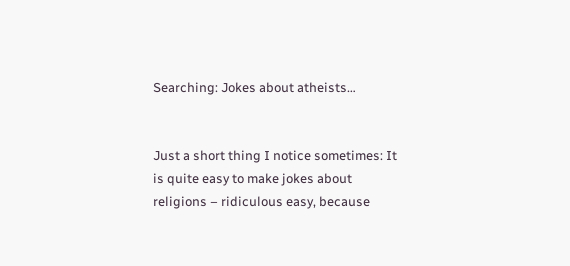Searching: Jokes about atheists…


Just a short thing I notice sometimes: It is quite easy to make jokes about religions – ridiculous easy, because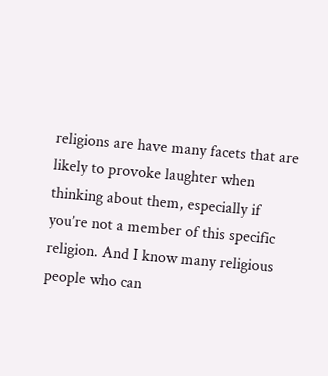religions are have many facets that are likely to provoke laughter when thinking about them, especially if you’re not a member of this specific religion. And I know many religious people who can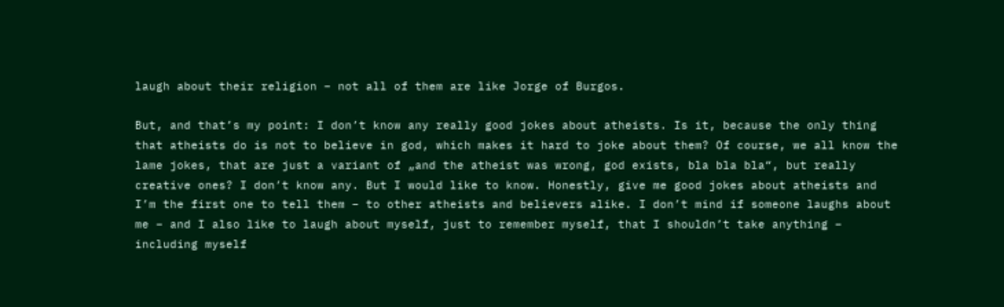laugh about their religion – not all of them are like Jorge of Burgos.

But, and that’s my point: I don’t know any really good jokes about atheists. Is it, because the only thing that atheists do is not to believe in god, which makes it hard to joke about them? Of course, we all know the lame jokes, that are just a variant of „and the atheist was wrong, god exists, bla bla bla“, but really creative ones? I don’t know any. But I would like to know. Honestly, give me good jokes about atheists and I’m the first one to tell them – to other atheists and believers alike. I don’t mind if someone laughs about me – and I also like to laugh about myself, just to remember myself, that I shouldn’t take anything – including myself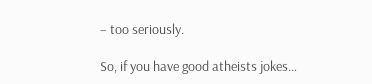– too seriously.

So, if you have good atheists jokes…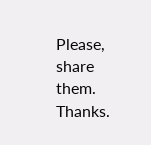Please, share them. Thanks.